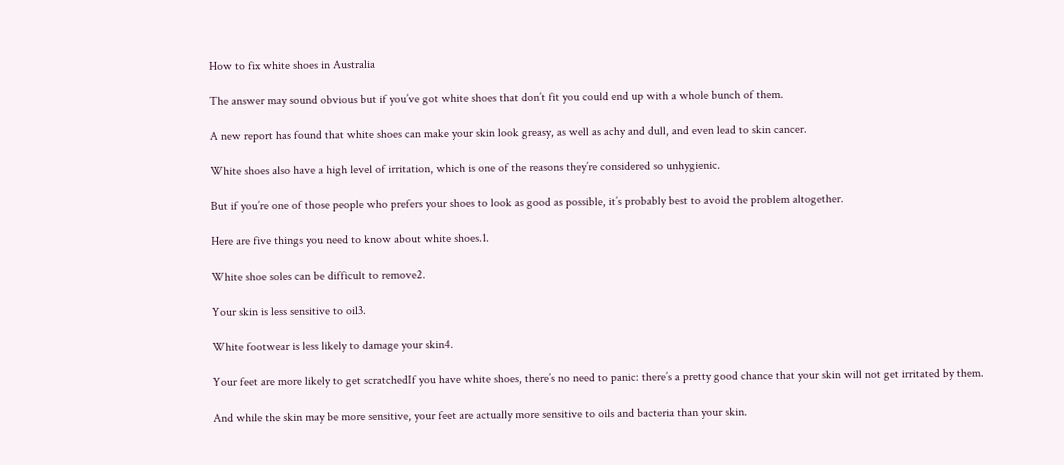How to fix white shoes in Australia

The answer may sound obvious but if you’ve got white shoes that don’t fit you could end up with a whole bunch of them.

A new report has found that white shoes can make your skin look greasy, as well as achy and dull, and even lead to skin cancer.

White shoes also have a high level of irritation, which is one of the reasons they’re considered so unhygienic.

But if you’re one of those people who prefers your shoes to look as good as possible, it’s probably best to avoid the problem altogether.

Here are five things you need to know about white shoes.1.

White shoe soles can be difficult to remove2.

Your skin is less sensitive to oil3.

White footwear is less likely to damage your skin4.

Your feet are more likely to get scratchedIf you have white shoes, there’s no need to panic: there’s a pretty good chance that your skin will not get irritated by them.

And while the skin may be more sensitive, your feet are actually more sensitive to oils and bacteria than your skin.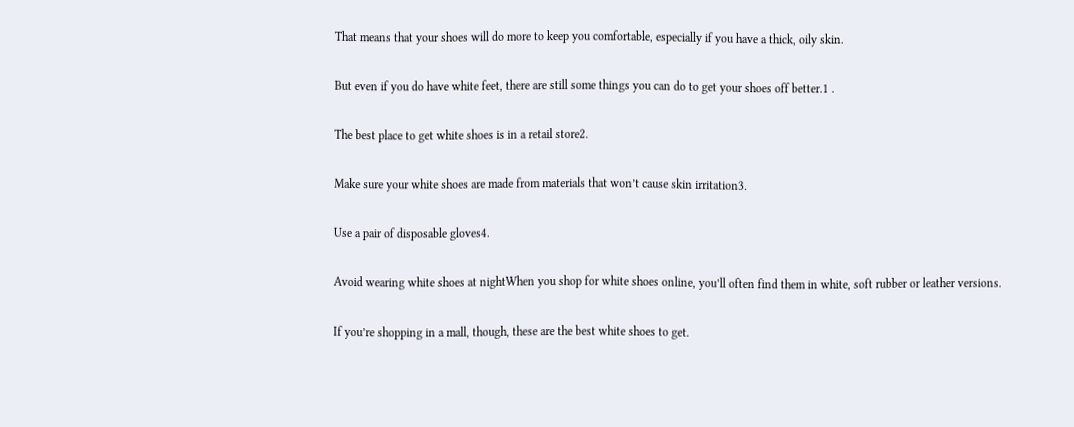That means that your shoes will do more to keep you comfortable, especially if you have a thick, oily skin.

But even if you do have white feet, there are still some things you can do to get your shoes off better.1 .

The best place to get white shoes is in a retail store2.

Make sure your white shoes are made from materials that won’t cause skin irritation3.

Use a pair of disposable gloves4.

Avoid wearing white shoes at nightWhen you shop for white shoes online, you’ll often find them in white, soft rubber or leather versions.

If you’re shopping in a mall, though, these are the best white shoes to get.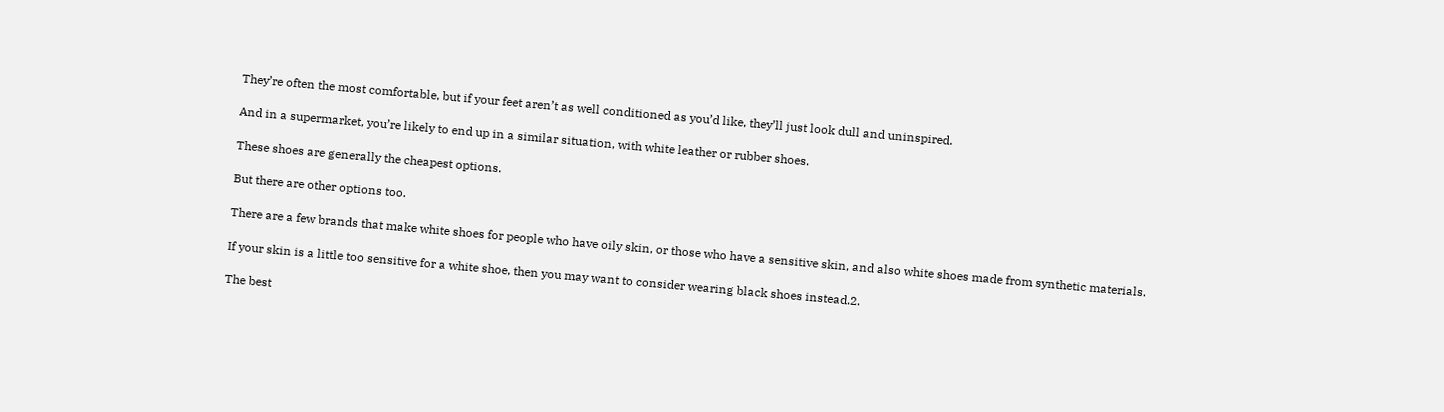They’re often the most comfortable, but if your feet aren’t as well conditioned as you’d like, they’ll just look dull and uninspired.

And in a supermarket, you’re likely to end up in a similar situation, with white leather or rubber shoes.

These shoes are generally the cheapest options.

But there are other options too.

There are a few brands that make white shoes for people who have oily skin, or those who have a sensitive skin, and also white shoes made from synthetic materials.

If your skin is a little too sensitive for a white shoe, then you may want to consider wearing black shoes instead.2.

The best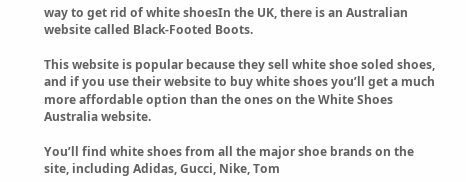way to get rid of white shoesIn the UK, there is an Australian website called Black-Footed Boots.

This website is popular because they sell white shoe soled shoes, and if you use their website to buy white shoes you’ll get a much more affordable option than the ones on the White Shoes Australia website.

You’ll find white shoes from all the major shoe brands on the site, including Adidas, Gucci, Nike, Tom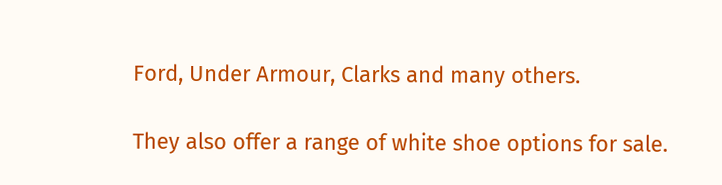Ford, Under Armour, Clarks and many others.

They also offer a range of white shoe options for sale.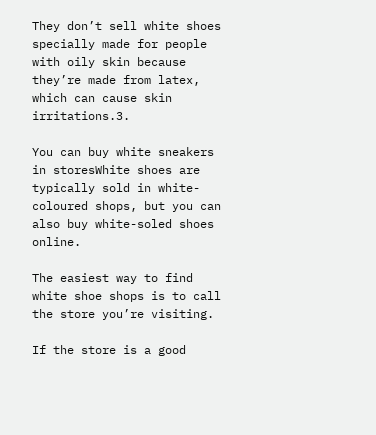They don’t sell white shoes specially made for people with oily skin because they’re made from latex, which can cause skin irritations.3.

You can buy white sneakers in storesWhite shoes are typically sold in white-coloured shops, but you can also buy white-soled shoes online.

The easiest way to find white shoe shops is to call the store you’re visiting.

If the store is a good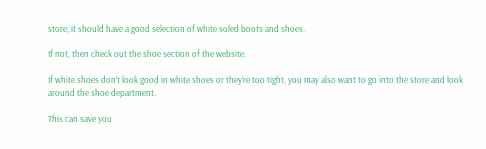store, it should have a good selection of white soled boots and shoes.

If not, then check out the shoe section of the website.

If white shoes don’t look good in white shoes or they’re too tight, you may also want to go into the store and look around the shoe department.

This can save you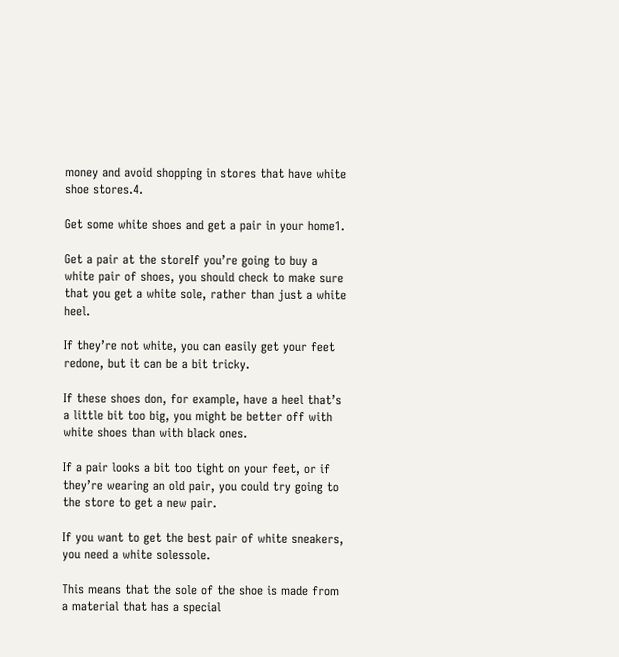money and avoid shopping in stores that have white shoe stores.4.

Get some white shoes and get a pair in your home1.

Get a pair at the storeIf you’re going to buy a white pair of shoes, you should check to make sure that you get a white sole, rather than just a white heel.

If they’re not white, you can easily get your feet redone, but it can be a bit tricky.

If these shoes don, for example, have a heel that’s a little bit too big, you might be better off with white shoes than with black ones.

If a pair looks a bit too tight on your feet, or if they’re wearing an old pair, you could try going to the store to get a new pair.

If you want to get the best pair of white sneakers, you need a white solessole.

This means that the sole of the shoe is made from a material that has a special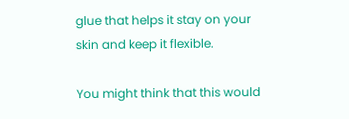glue that helps it stay on your skin and keep it flexible.

You might think that this would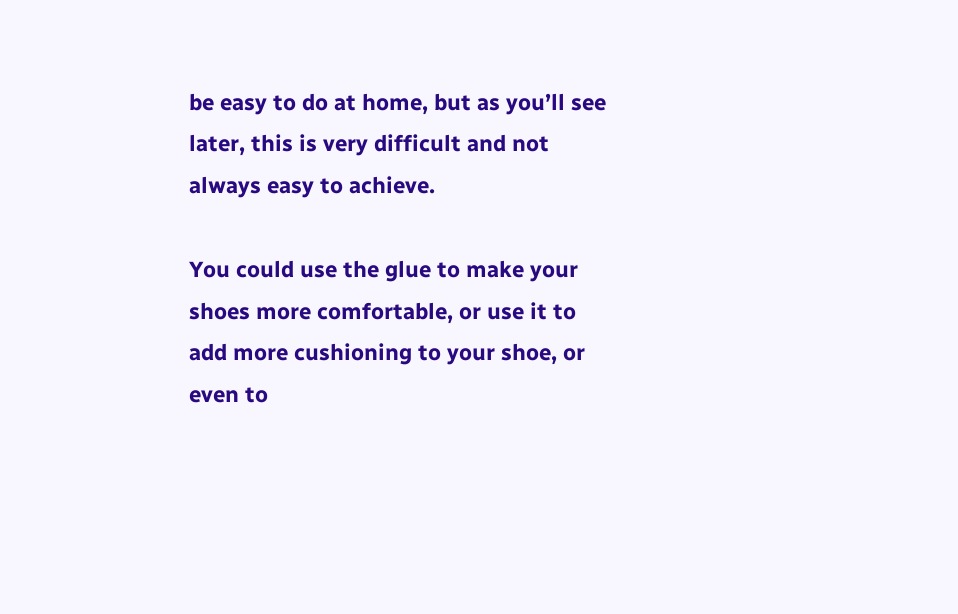be easy to do at home, but as you’ll see later, this is very difficult and not always easy to achieve.

You could use the glue to make your shoes more comfortable, or use it to add more cushioning to your shoe, or even to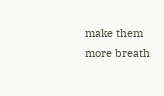make them more breath